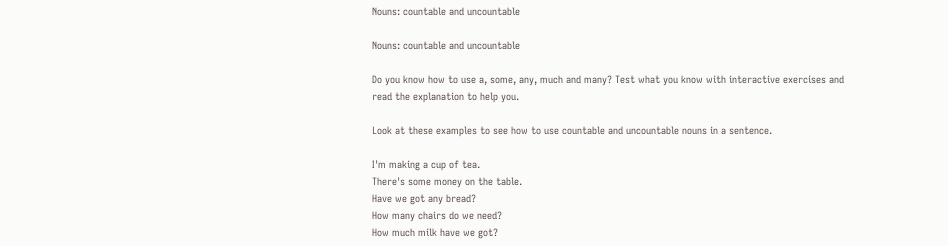Nouns: countable and uncountable

Nouns: countable and uncountable

Do you know how to use a, some, any, much and many? Test what you know with interactive exercises and read the explanation to help you.

Look at these examples to see how to use countable and uncountable nouns in a sentence.

I'm making a cup of tea.
There's some money on the table.
Have we got any bread?
How many chairs do we need?
How much milk have we got?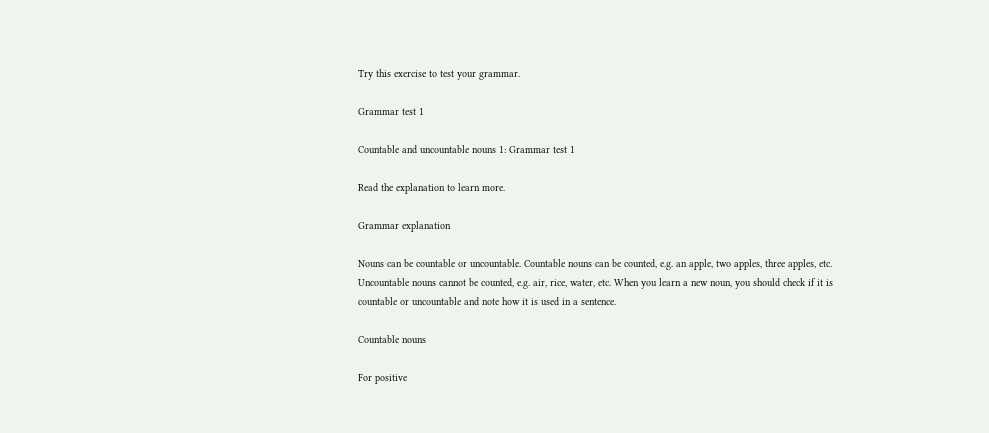Try this exercise to test your grammar.

Grammar test 1

Countable and uncountable nouns 1: Grammar test 1

Read the explanation to learn more.

Grammar explanation

Nouns can be countable or uncountable. Countable nouns can be counted, e.g. an apple, two apples, three apples, etc. Uncountable nouns cannot be counted, e.g. air, rice, water, etc. When you learn a new noun, you should check if it is countable or uncountable and note how it is used in a sentence.

Countable nouns

For positive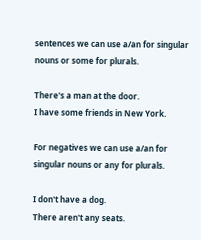sentences we can use a/an for singular nouns or some for plurals.

There's a man at the door.
I have some friends in New York.

For negatives we can use a/an for singular nouns or any for plurals.

I don't have a dog.
There aren't any seats.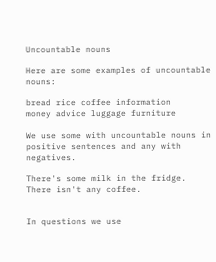Uncountable nouns

Here are some examples of uncountable nouns:

bread rice coffee information
money advice luggage furniture

We use some with uncountable nouns in positive sentences and any with negatives.

There's some milk in the fridge.
There isn't any coffee.


In questions we use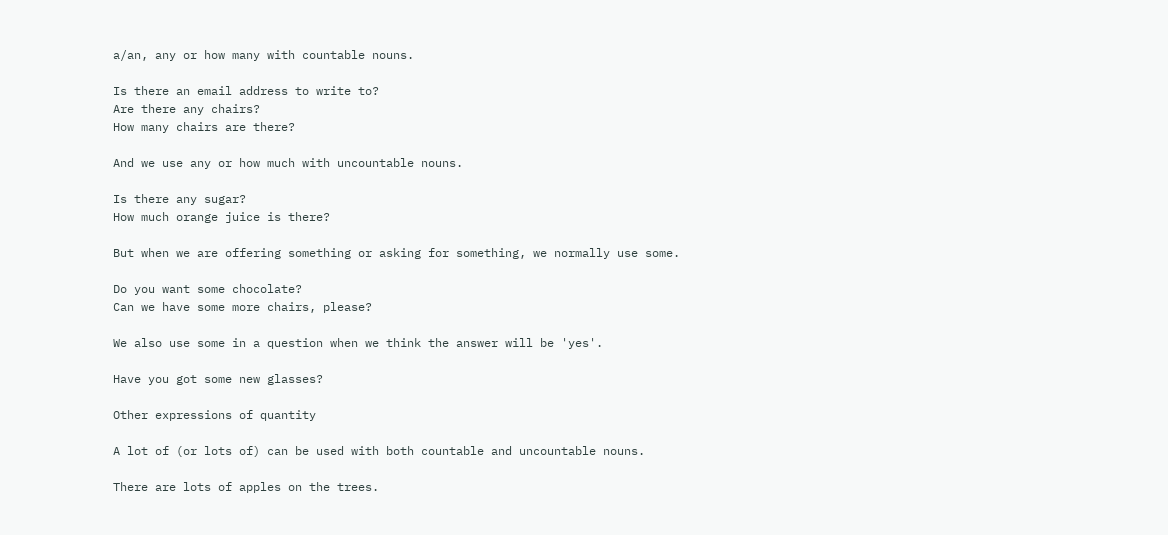a/an, any or how many with countable nouns.

Is there an email address to write to?
Are there any chairs?
How many chairs are there?

And we use any or how much with uncountable nouns.

Is there any sugar?
How much orange juice is there?

But when we are offering something or asking for something, we normally use some.

Do you want some chocolate?
Can we have some more chairs, please?

We also use some in a question when we think the answer will be 'yes'.

Have you got some new glasses?

Other expressions of quantity

A lot of (or lots of) can be used with both countable and uncountable nouns.

There are lots of apples on the trees.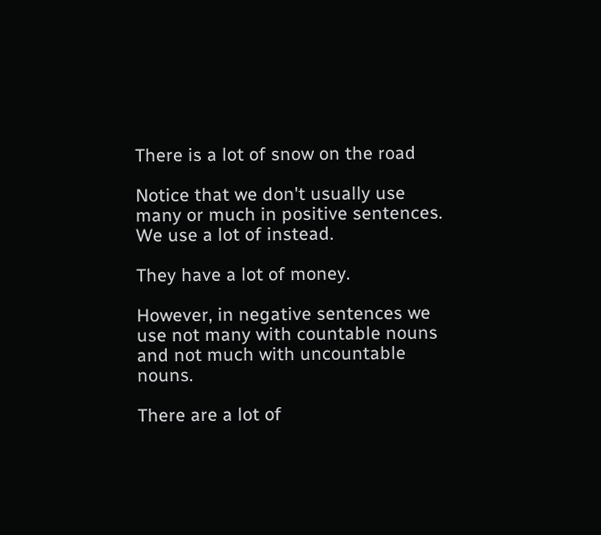There is a lot of snow on the road

Notice that we don't usually use many or much in positive sentences. We use a lot of instead.

They have a lot of money.

However, in negative sentences we use not many with countable nouns and not much with uncountable nouns.

There are a lot of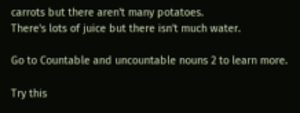carrots but there aren't many potatoes.
There's lots of juice but there isn't much water.

Go to Countable and uncountable nouns 2 to learn more.

Try this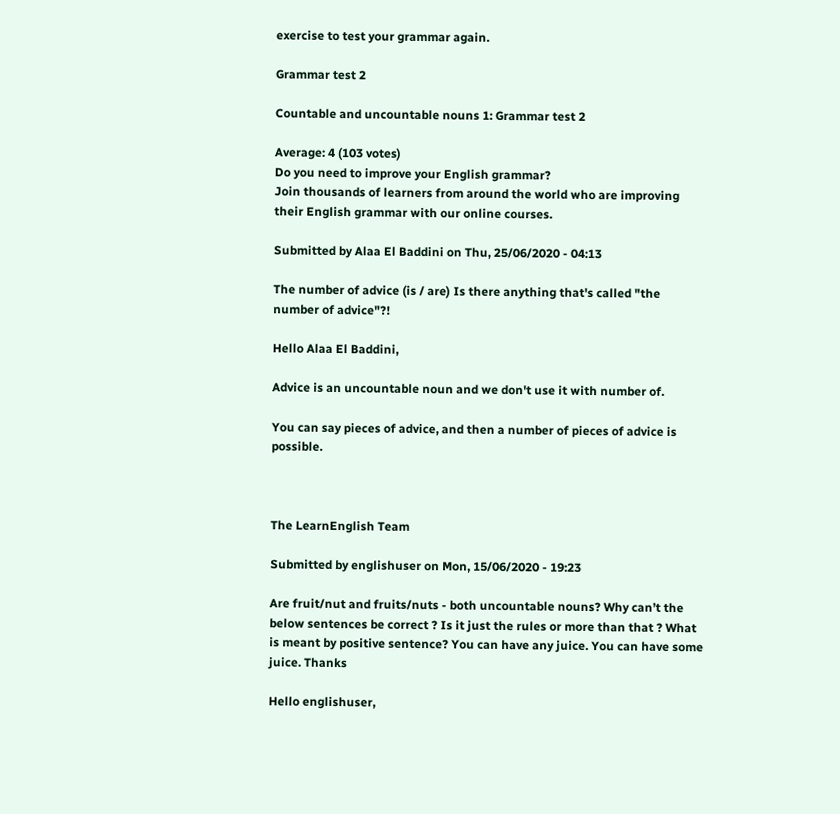exercise to test your grammar again.

Grammar test 2

Countable and uncountable nouns 1: Grammar test 2

Average: 4 (103 votes)
Do you need to improve your English grammar?
Join thousands of learners from around the world who are improving their English grammar with our online courses.

Submitted by Alaa El Baddini on Thu, 25/06/2020 - 04:13

The number of advice (is / are) Is there anything that's called "the number of advice"?!

Hello Alaa El Baddini,

Advice is an uncountable noun and we don't use it with number of.

You can say pieces of advice, and then a number of pieces of advice is possible.



The LearnEnglish Team

Submitted by englishuser on Mon, 15/06/2020 - 19:23

Are fruit/nut and fruits/nuts - both uncountable nouns? Why can’t the below sentences be correct ? Is it just the rules or more than that ? What is meant by positive sentence? You can have any juice. You can have some juice. Thanks

Hello englishuser,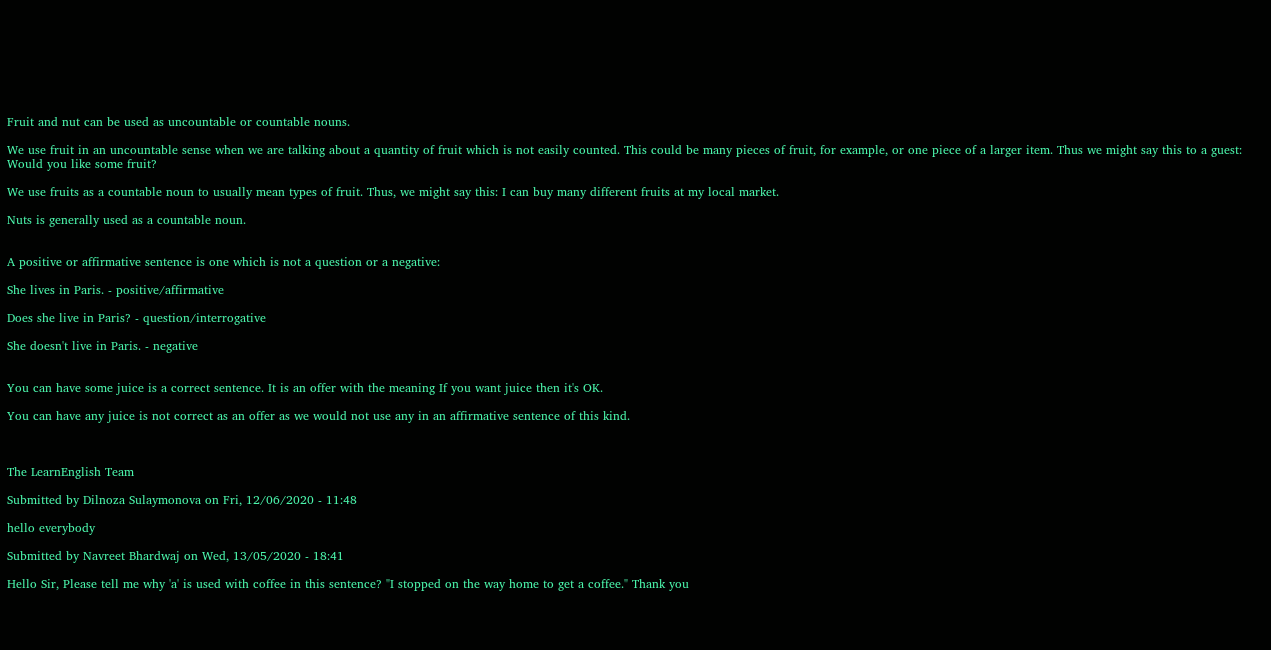Fruit and nut can be used as uncountable or countable nouns.

We use fruit in an uncountable sense when we are talking about a quantity of fruit which is not easily counted. This could be many pieces of fruit, for example, or one piece of a larger item. Thus we might say this to a guest: Would you like some fruit?

We use fruits as a countable noun to usually mean types of fruit. Thus, we might say this: I can buy many different fruits at my local market.

Nuts is generally used as a countable noun.


A positive or affirmative sentence is one which is not a question or a negative:

She lives in Paris. - positive/affirmative

Does she live in Paris? - question/interrogative

She doesn't live in Paris. - negative


You can have some juice is a correct sentence. It is an offer with the meaning If you want juice then it's OK.

You can have any juice is not correct as an offer as we would not use any in an affirmative sentence of this kind.



The LearnEnglish Team

Submitted by Dilnoza Sulaymonova on Fri, 12/06/2020 - 11:48

hello everybody

Submitted by Navreet Bhardwaj on Wed, 13/05/2020 - 18:41

Hello Sir, Please tell me why 'a' is used with coffee in this sentence? "I stopped on the way home to get a coffee." Thank you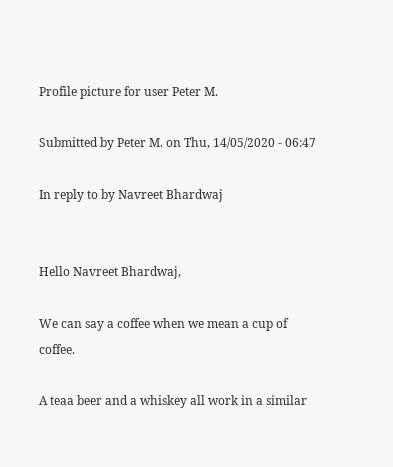Profile picture for user Peter M.

Submitted by Peter M. on Thu, 14/05/2020 - 06:47

In reply to by Navreet Bhardwaj


Hello Navreet Bhardwaj,

We can say a coffee when we mean a cup of coffee.

A teaa beer and a whiskey all work in a similar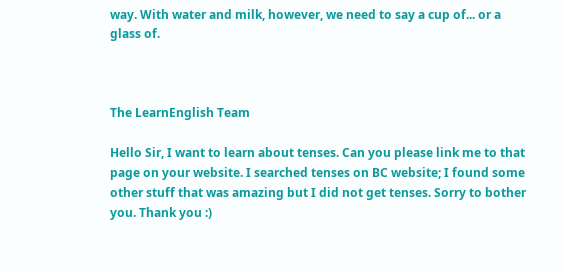way. With water and milk, however, we need to say a cup of... or a glass of.



The LearnEnglish Team

Hello Sir, I want to learn about tenses. Can you please link me to that page on your website. I searched tenses on BC website; I found some other stuff that was amazing but I did not get tenses. Sorry to bother you. Thank you :)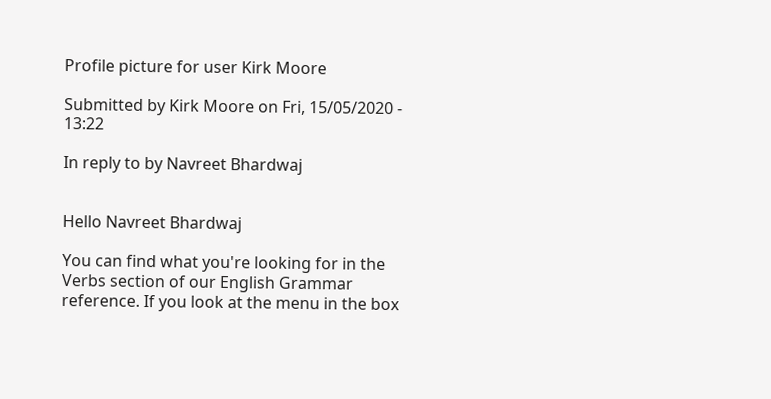Profile picture for user Kirk Moore

Submitted by Kirk Moore on Fri, 15/05/2020 - 13:22

In reply to by Navreet Bhardwaj


Hello Navreet Bhardwaj

You can find what you're looking for in the Verbs section of our English Grammar reference. If you look at the menu in the box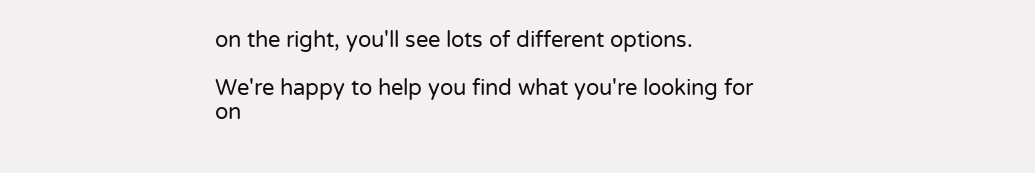on the right, you'll see lots of different options.

We're happy to help you find what you're looking for on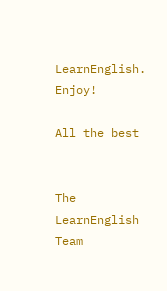LearnEnglish. Enjoy!

All the best


The LearnEnglish Team